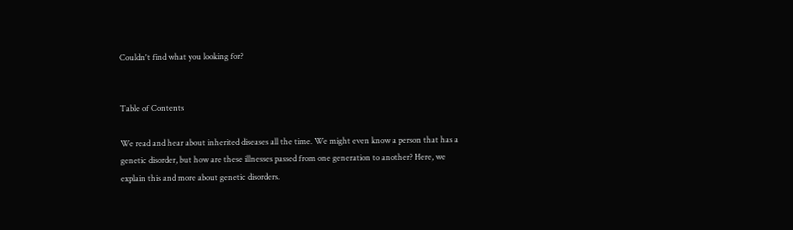Couldn't find what you looking for?


Table of Contents

We read and hear about inherited diseases all the time. We might even know a person that has a genetic disorder, but how are these illnesses passed from one generation to another? Here, we explain this and more about genetic disorders.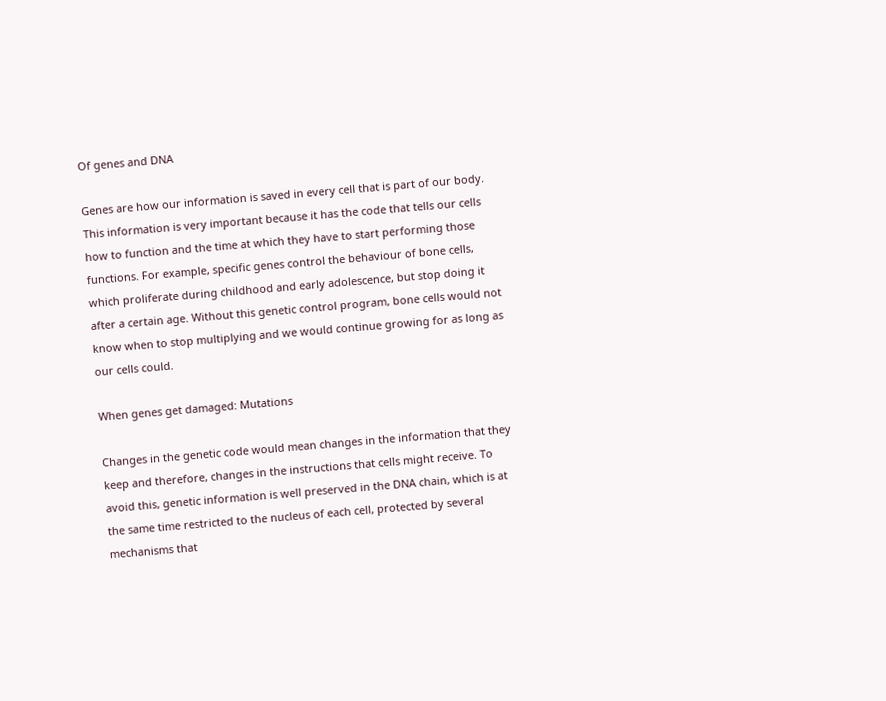Of genes and DNA

Genes are how our information is saved in every cell that is part of our body. This information is very important because it has the code that tells our cells how to function and the time at which they have to start performing those functions. For example, specific genes control the behaviour of bone cells, which proliferate during childhood and early adolescence, but stop doing it after a certain age. Without this genetic control program, bone cells would not know when to stop multiplying and we would continue growing for as long as our cells could.

When genes get damaged: Mutations

Changes in the genetic code would mean changes in the information that they keep and therefore, changes in the instructions that cells might receive. To avoid this, genetic information is well preserved in the DNA chain, which is at the same time restricted to the nucleus of each cell, protected by several mechanisms that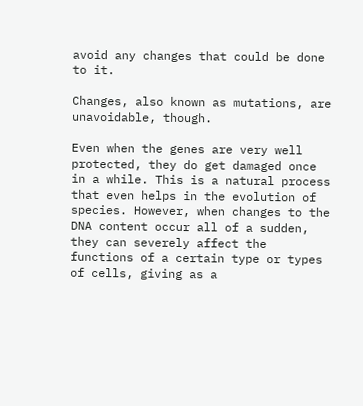avoid any changes that could be done to it.

Changes, also known as mutations, are unavoidable, though.

Even when the genes are very well protected, they do get damaged once in a while. This is a natural process that even helps in the evolution of species. However, when changes to the DNA content occur all of a sudden, they can severely affect the functions of a certain type or types of cells, giving as a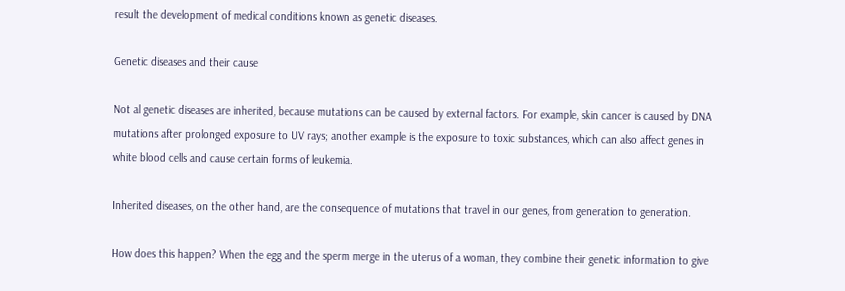result the development of medical conditions known as genetic diseases.

Genetic diseases and their cause

Not al genetic diseases are inherited, because mutations can be caused by external factors. For example, skin cancer is caused by DNA mutations after prolonged exposure to UV rays; another example is the exposure to toxic substances, which can also affect genes in white blood cells and cause certain forms of leukemia.

Inherited diseases, on the other hand, are the consequence of mutations that travel in our genes, from generation to generation.

How does this happen? When the egg and the sperm merge in the uterus of a woman, they combine their genetic information to give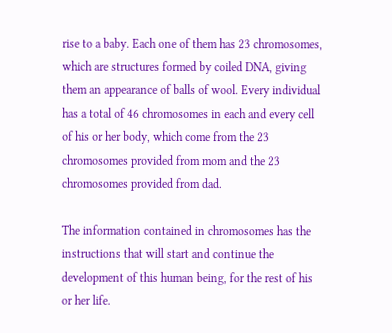rise to a baby. Each one of them has 23 chromosomes, which are structures formed by coiled DNA, giving them an appearance of balls of wool. Every individual has a total of 46 chromosomes in each and every cell of his or her body, which come from the 23 chromosomes provided from mom and the 23 chromosomes provided from dad.

The information contained in chromosomes has the instructions that will start and continue the development of this human being, for the rest of his or her life.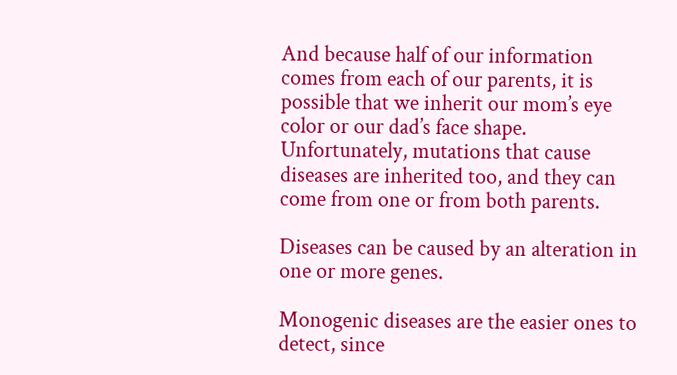And because half of our information comes from each of our parents, it is possible that we inherit our mom’s eye color or our dad’s face shape. Unfortunately, mutations that cause diseases are inherited too, and they can come from one or from both parents.

Diseases can be caused by an alteration in one or more genes.

Monogenic diseases are the easier ones to detect, since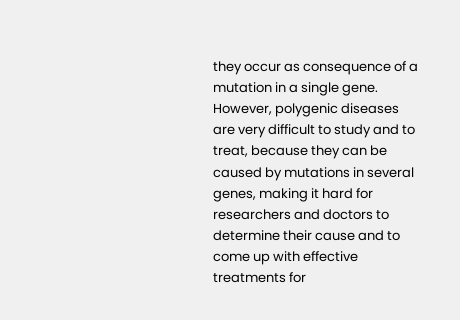they occur as consequence of a mutation in a single gene. However, polygenic diseases are very difficult to study and to treat, because they can be caused by mutations in several genes, making it hard for researchers and doctors to determine their cause and to come up with effective treatments for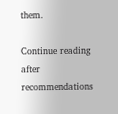them.

Continue reading after recommendations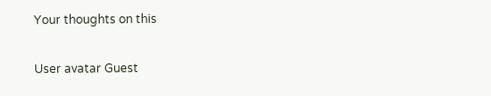Your thoughts on this

User avatar Guest